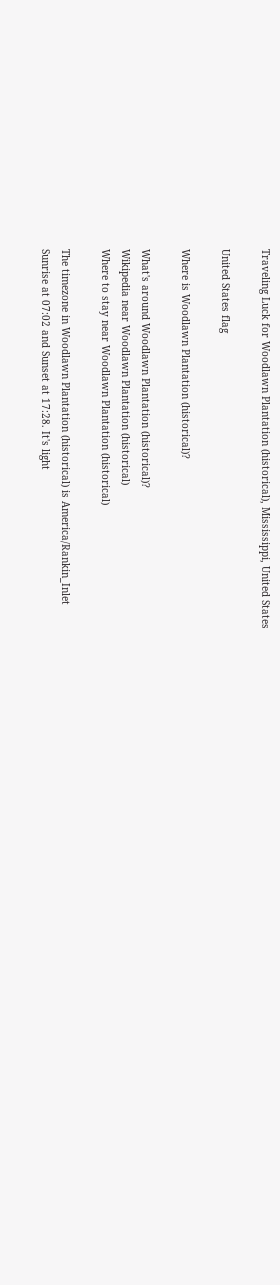Traveling Luck for Woodlawn Plantation (historical), Mississippi, United States

United States flag

Where is Woodlawn Plantation (historical)?

What's around Woodlawn Plantation (historical)?
Wikipedia near Woodlawn Plantation (historical)
Where to stay near Woodlawn Plantation (historical)

The timezone in Woodlawn Plantation (historical) is America/Rankin_Inlet
Sunrise at 07:02 and Sunset at 17:28. It's light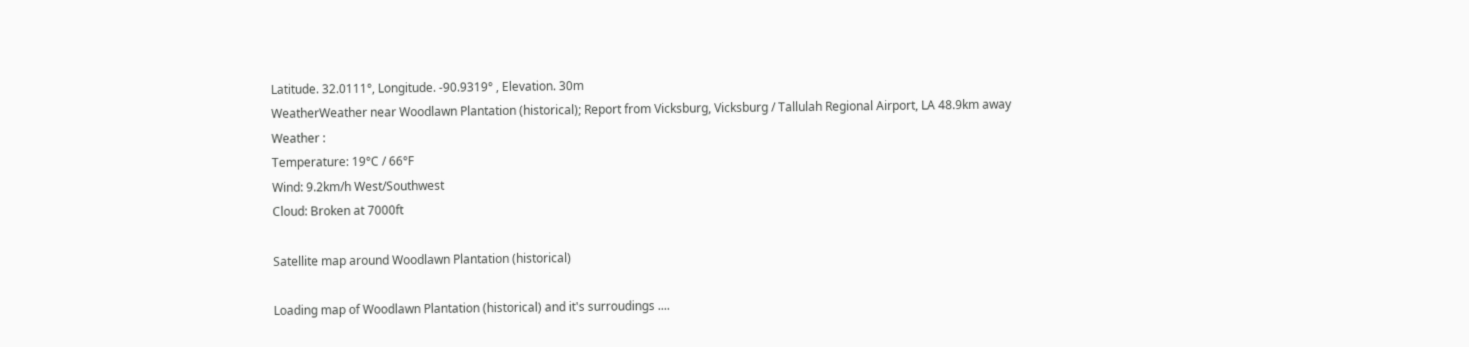Latitude. 32.0111°, Longitude. -90.9319° , Elevation. 30m
WeatherWeather near Woodlawn Plantation (historical); Report from Vicksburg, Vicksburg / Tallulah Regional Airport, LA 48.9km away
Weather :
Temperature: 19°C / 66°F
Wind: 9.2km/h West/Southwest
Cloud: Broken at 7000ft

Satellite map around Woodlawn Plantation (historical)

Loading map of Woodlawn Plantation (historical) and it's surroudings ....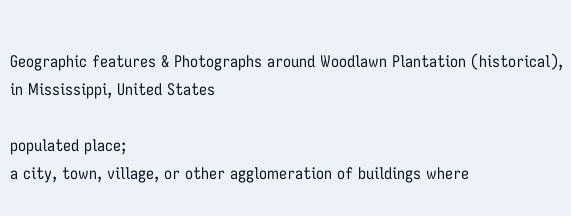Geographic features & Photographs around Woodlawn Plantation (historical), in Mississippi, United States

populated place;
a city, town, village, or other agglomeration of buildings where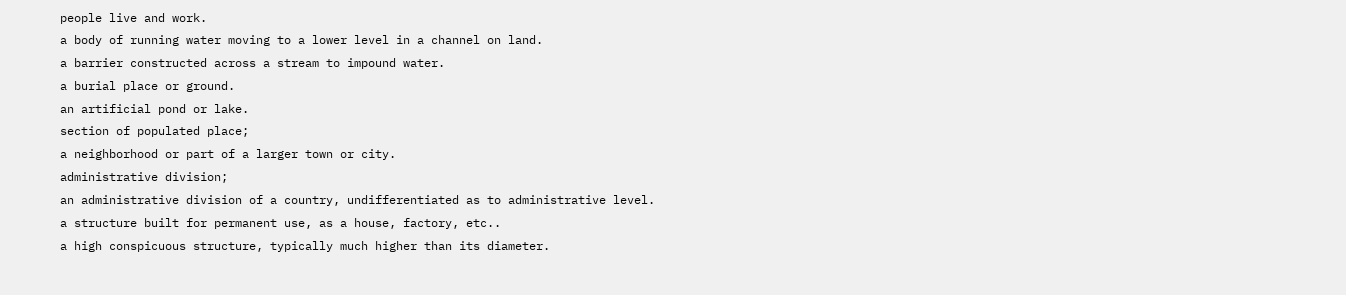people live and work.
a body of running water moving to a lower level in a channel on land.
a barrier constructed across a stream to impound water.
a burial place or ground.
an artificial pond or lake.
section of populated place;
a neighborhood or part of a larger town or city.
administrative division;
an administrative division of a country, undifferentiated as to administrative level.
a structure built for permanent use, as a house, factory, etc..
a high conspicuous structure, typically much higher than its diameter.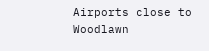Airports close to Woodlawn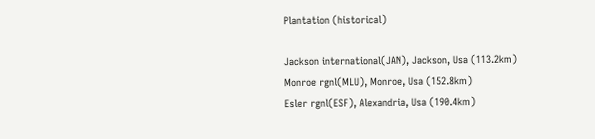Plantation (historical)

Jackson international(JAN), Jackson, Usa (113.2km)
Monroe rgnl(MLU), Monroe, Usa (152.8km)
Esler rgnl(ESF), Alexandria, Usa (190.4km)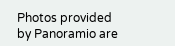Photos provided by Panoramio are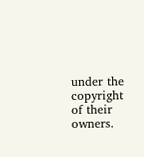under the copyright of their owners.